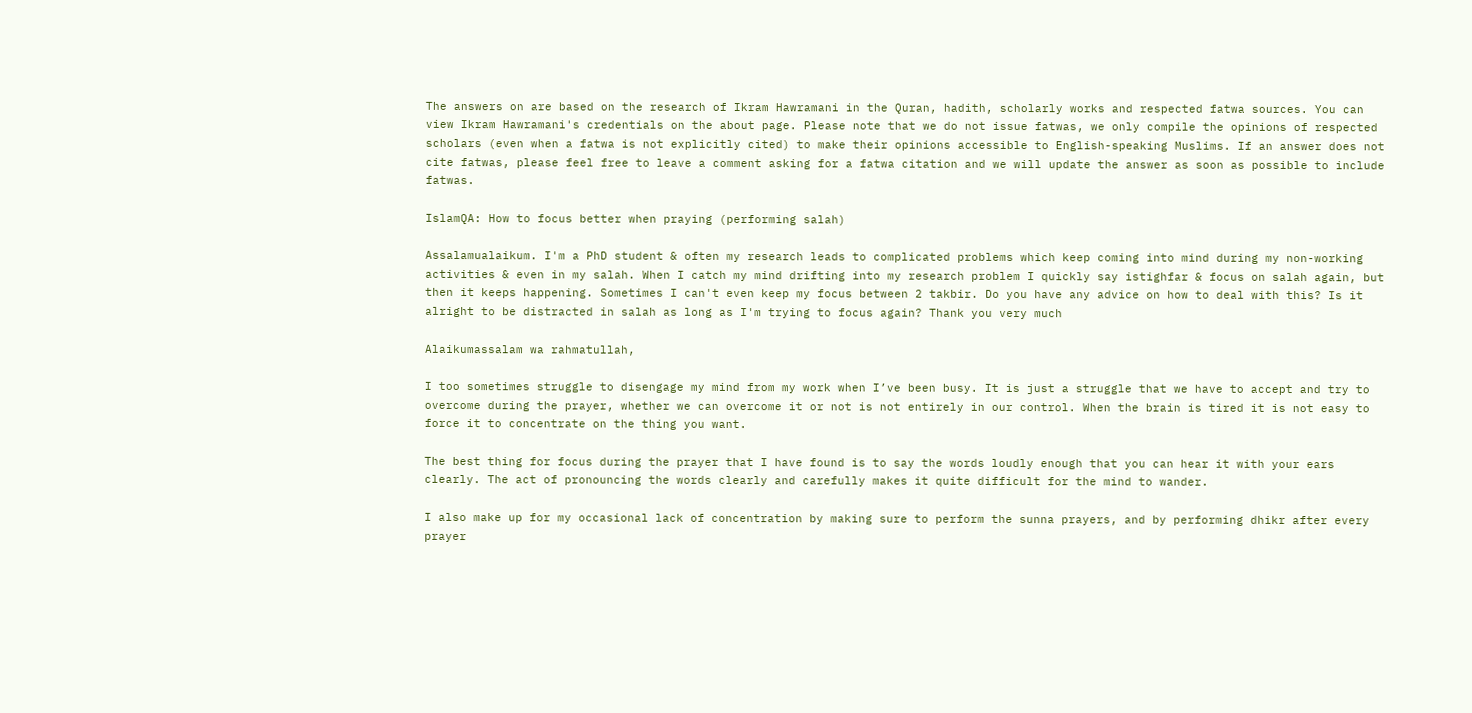The answers on are based on the research of Ikram Hawramani in the Quran, hadith, scholarly works and respected fatwa sources. You can view Ikram Hawramani's credentials on the about page. Please note that we do not issue fatwas, we only compile the opinions of respected scholars (even when a fatwa is not explicitly cited) to make their opinions accessible to English-speaking Muslims. If an answer does not cite fatwas, please feel free to leave a comment asking for a fatwa citation and we will update the answer as soon as possible to include fatwas.

IslamQA: How to focus better when praying (performing salah)

Assalamualaikum. I'm a PhD student & often my research leads to complicated problems which keep coming into mind during my non-working activities & even in my salah. When I catch my mind drifting into my research problem I quickly say istighfar & focus on salah again, but then it keeps happening. Sometimes I can't even keep my focus between 2 takbir. Do you have any advice on how to deal with this? Is it alright to be distracted in salah as long as I'm trying to focus again? Thank you very much

Alaikumassalam wa rahmatullah,

I too sometimes struggle to disengage my mind from my work when I’ve been busy. It is just a struggle that we have to accept and try to overcome during the prayer, whether we can overcome it or not is not entirely in our control. When the brain is tired it is not easy to force it to concentrate on the thing you want.

The best thing for focus during the prayer that I have found is to say the words loudly enough that you can hear it with your ears clearly. The act of pronouncing the words clearly and carefully makes it quite difficult for the mind to wander.

I also make up for my occasional lack of concentration by making sure to perform the sunna prayers, and by performing dhikr after every prayer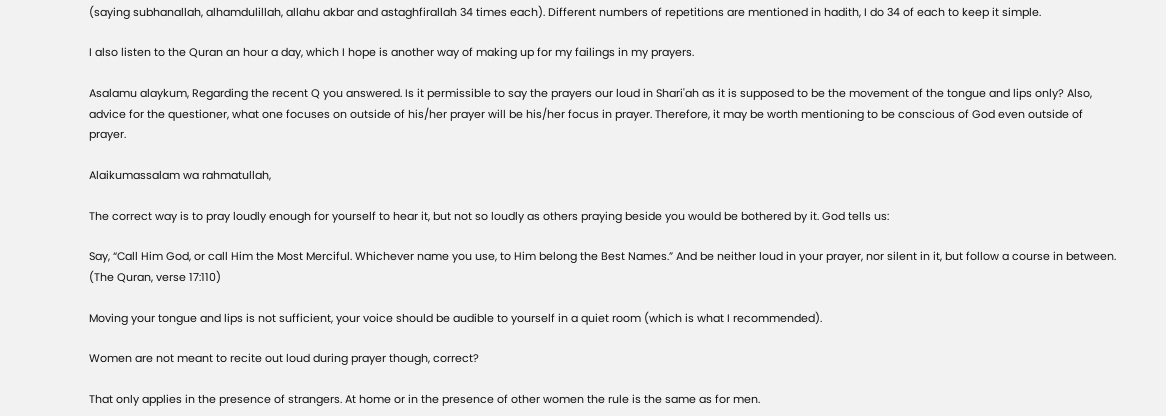(saying subhanallah, alhamdulillah, allahu akbar and astaghfirallah 34 times each). Different numbers of repetitions are mentioned in hadith, I do 34 of each to keep it simple.

I also listen to the Quran an hour a day, which I hope is another way of making up for my failings in my prayers.

Asalamu alaykum, Regarding the recent Q you answered. Is it permissible to say the prayers our loud in Shari'ah as it is supposed to be the movement of the tongue and lips only? Also, advice for the questioner, what one focuses on outside of his/her prayer will be his/her focus in prayer. Therefore, it may be worth mentioning to be conscious of God even outside of prayer.

Alaikumassalam wa rahmatullah,

The correct way is to pray loudly enough for yourself to hear it, but not so loudly as others praying beside you would be bothered by it. God tells us:

Say, “Call Him God, or call Him the Most Merciful. Whichever name you use, to Him belong the Best Names.” And be neither loud in your prayer, nor silent in it, but follow a course in between. (The Quran, verse 17:110)

Moving your tongue and lips is not sufficient, your voice should be audible to yourself in a quiet room (which is what I recommended).

Women are not meant to recite out loud during prayer though, correct?

That only applies in the presence of strangers. At home or in the presence of other women the rule is the same as for men.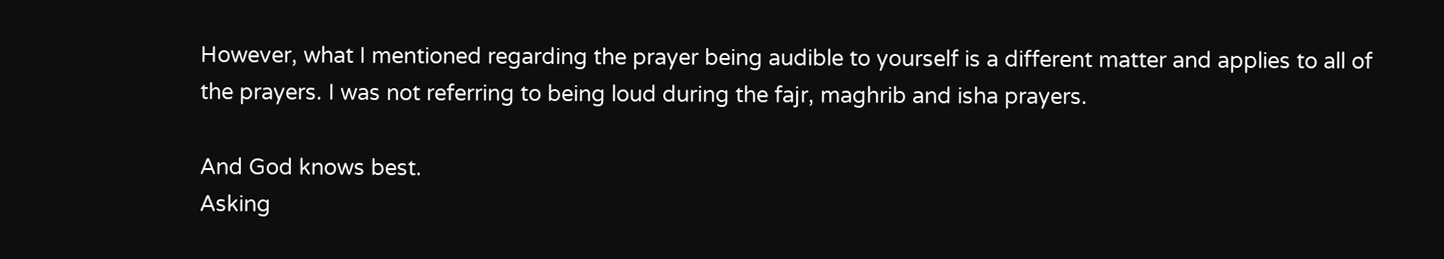However, what I mentioned regarding the prayer being audible to yourself is a different matter and applies to all of the prayers. I was not referring to being loud during the fajr, maghrib and isha prayers.

And God knows best.
Asking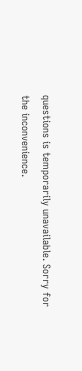questions is temporarily unavailable. Sorry for the inconvenience.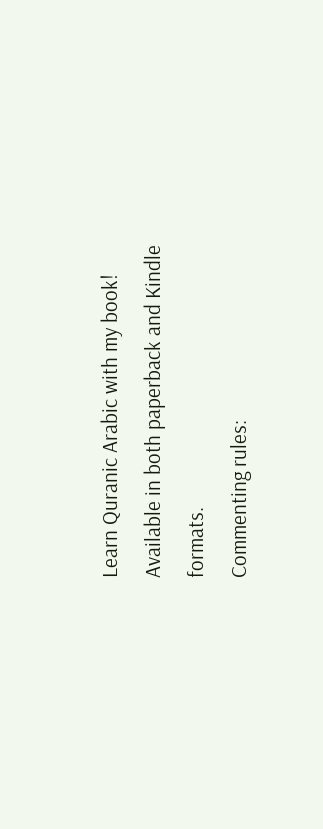Learn Quranic Arabic with my book!
Available in both paperback and Kindle formats.
Commenting rules: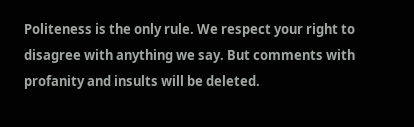Politeness is the only rule. We respect your right to disagree with anything we say. But comments with profanity and insults will be deleted.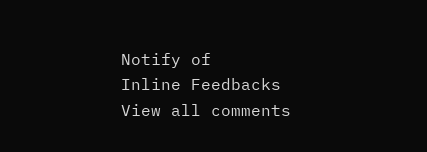Notify of
Inline Feedbacks
View all comments